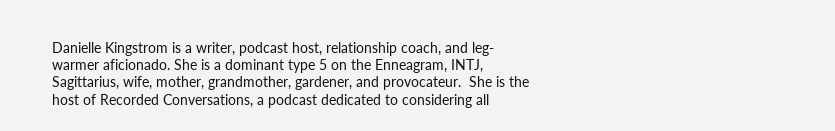Danielle Kingstrom is a writer, podcast host, relationship coach, and leg-warmer aficionado. She is a dominant type 5 on the Enneagram, INTJ, Sagittarius, wife, mother, grandmother, gardener, and provocateur.  She is the host of Recorded Conversations, a podcast dedicated to considering all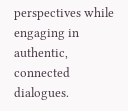perspectives while engaging in authentic, connected dialogues.